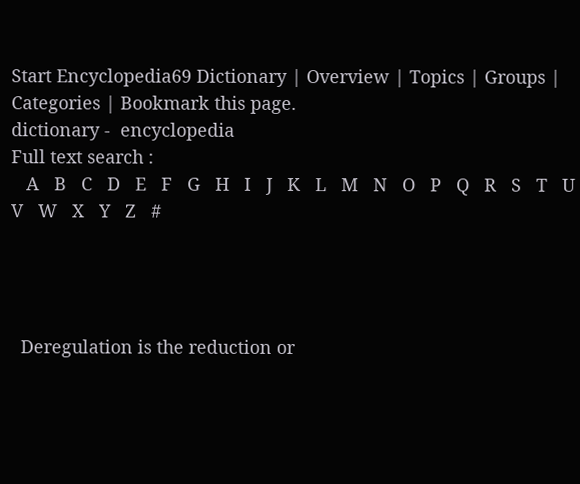Start Encyclopedia69 Dictionary | Overview | Topics | Groups | Categories | Bookmark this page.
dictionary -  encyclopedia
Full text search :
   A   B   C   D   E   F   G   H   I   J   K   L   M   N   O   P   Q   R   S   T   U   V   W   X   Y   Z   #




  Deregulation is the reduction or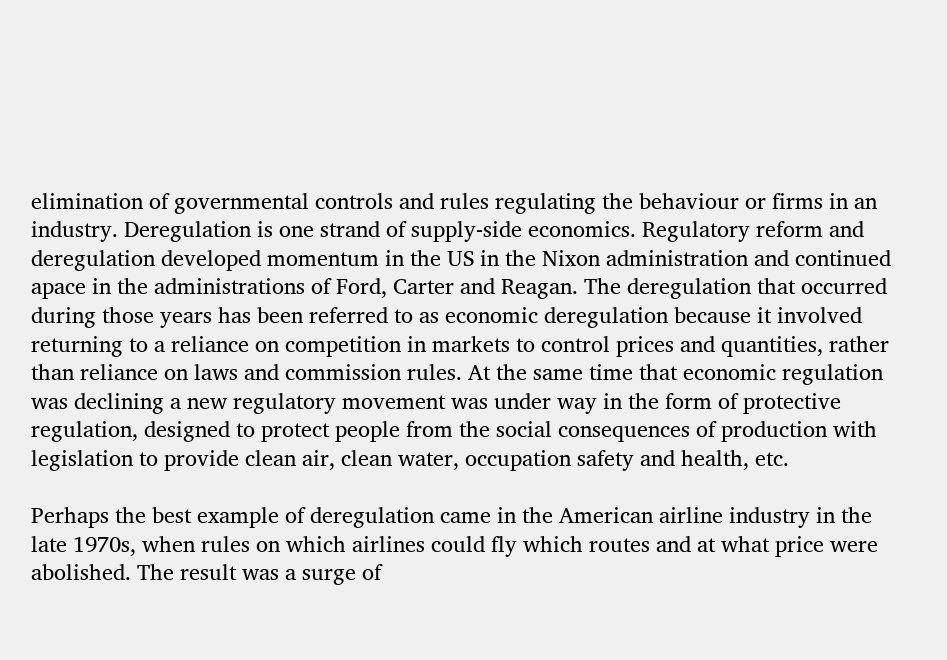elimination of governmental controls and rules regulating the behaviour or firms in an industry. Deregulation is one strand of supply-side economics. Regulatory reform and deregulation developed momentum in the US in the Nixon administration and continued apace in the administrations of Ford, Carter and Reagan. The deregulation that occurred during those years has been referred to as economic deregulation because it involved returning to a reliance on competition in markets to control prices and quantities, rather than reliance on laws and commission rules. At the same time that economic regulation was declining a new regulatory movement was under way in the form of protective regulation, designed to protect people from the social consequences of production with legislation to provide clean air, clean water, occupation safety and health, etc.

Perhaps the best example of deregulation came in the American airline industry in the late 1970s, when rules on which airlines could fly which routes and at what price were abolished. The result was a surge of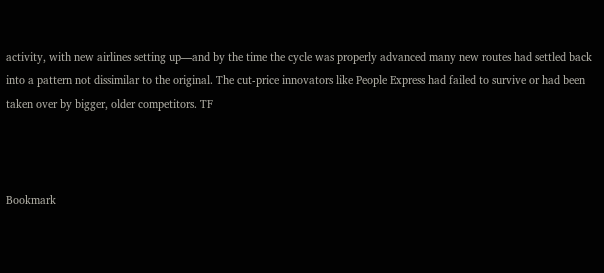activity, with new airlines setting up—and by the time the cycle was properly advanced many new routes had settled back into a pattern not dissimilar to the original. The cut-price innovators like People Express had failed to survive or had been taken over by bigger, older competitors. TF



Bookmark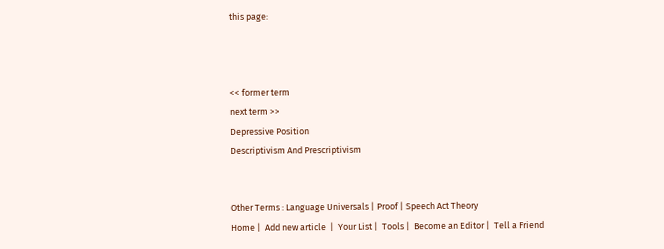this page:



<< former term
next term >>
Depressive Position
Descriptivism And Prescriptivism


Other Terms : Language Universals | Proof | Speech Act Theory
Home |  Add new article  |  Your List |  Tools |  Become an Editor |  Tell a Friend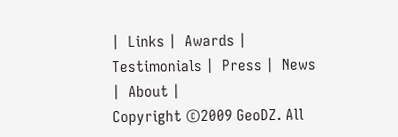|  Links |  Awards |  Testimonials |  Press |  News |  About |
Copyright ©2009 GeoDZ. All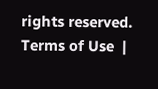rights reserved.  Terms of Use  |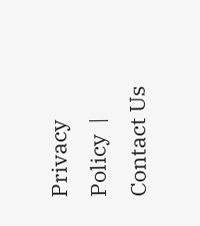Privacy Policy  |  Contact Us